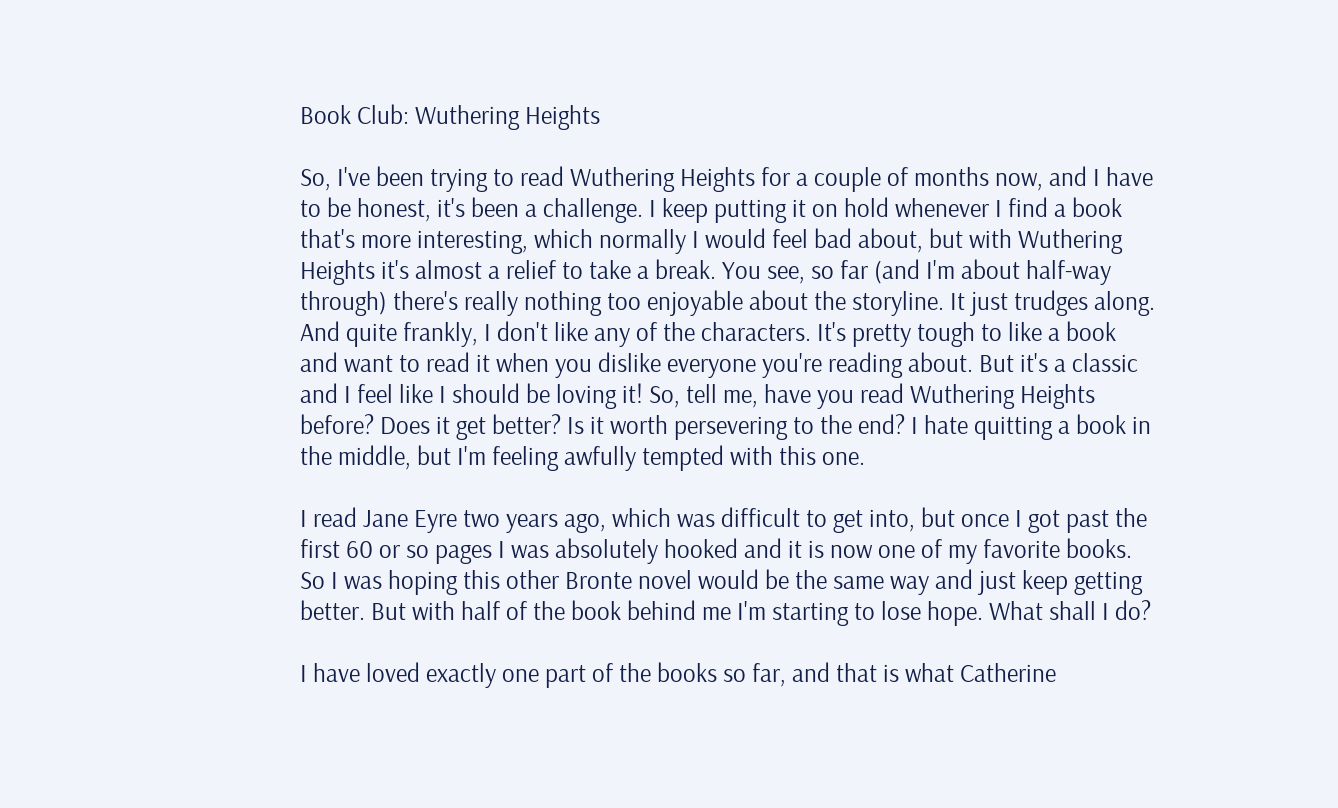Book Club: Wuthering Heights

So, I've been trying to read Wuthering Heights for a couple of months now, and I have to be honest, it's been a challenge. I keep putting it on hold whenever I find a book that's more interesting, which normally I would feel bad about, but with Wuthering Heights it's almost a relief to take a break. You see, so far (and I'm about half-way through) there's really nothing too enjoyable about the storyline. It just trudges along. And quite frankly, I don't like any of the characters. It's pretty tough to like a book and want to read it when you dislike everyone you're reading about. But it's a classic and I feel like I should be loving it! So, tell me, have you read Wuthering Heights before? Does it get better? Is it worth persevering to the end? I hate quitting a book in the middle, but I'm feeling awfully tempted with this one.

I read Jane Eyre two years ago, which was difficult to get into, but once I got past the first 60 or so pages I was absolutely hooked and it is now one of my favorite books. So I was hoping this other Bronte novel would be the same way and just keep getting better. But with half of the book behind me I'm starting to lose hope. What shall I do?

I have loved exactly one part of the books so far, and that is what Catherine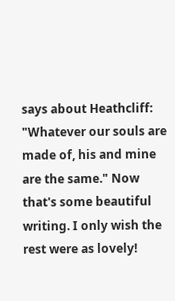says about Heathcliff: "Whatever our souls are made of, his and mine are the same." Now that's some beautiful writing. I only wish the rest were as lovely!